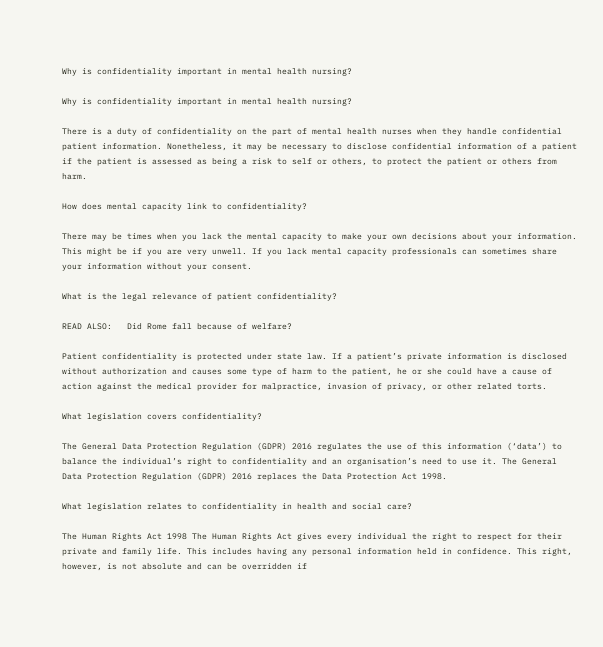Why is confidentiality important in mental health nursing?

Why is confidentiality important in mental health nursing?

There is a duty of confidentiality on the part of mental health nurses when they handle confidential patient information. Nonetheless, it may be necessary to disclose confidential information of a patient if the patient is assessed as being a risk to self or others, to protect the patient or others from harm.

How does mental capacity link to confidentiality?

There may be times when you lack the mental capacity to make your own decisions about your information. This might be if you are very unwell. If you lack mental capacity professionals can sometimes share your information without your consent.

What is the legal relevance of patient confidentiality?

READ ALSO:   Did Rome fall because of welfare?

Patient confidentiality is protected under state law. If a patient’s private information is disclosed without authorization and causes some type of harm to the patient, he or she could have a cause of action against the medical provider for malpractice, invasion of privacy, or other related torts.

What legislation covers confidentiality?

The General Data Protection Regulation (GDPR) 2016 regulates the use of this information (‘data’) to balance the individual’s right to confidentiality and an organisation’s need to use it. The General Data Protection Regulation (GDPR) 2016 replaces the Data Protection Act 1998.

What legislation relates to confidentiality in health and social care?

The Human Rights Act 1998 The Human Rights Act gives every individual the right to respect for their private and family life. This includes having any personal information held in confidence. This right, however, is not absolute and can be overridden if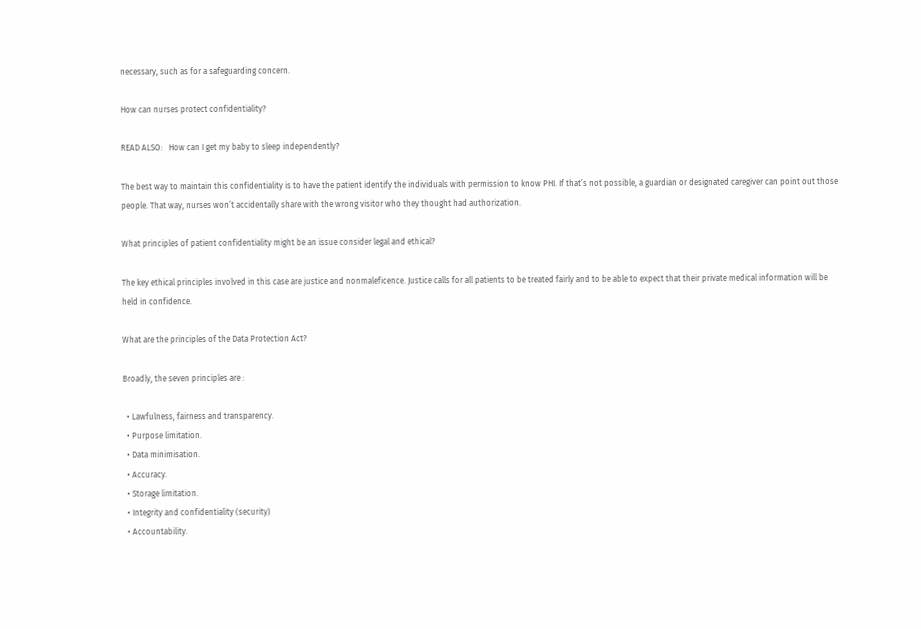necessary, such as for a safeguarding concern.

How can nurses protect confidentiality?

READ ALSO:   How can I get my baby to sleep independently?

The best way to maintain this confidentiality is to have the patient identify the individuals with permission to know PHI. If that’s not possible, a guardian or designated caregiver can point out those people. That way, nurses won’t accidentally share with the wrong visitor who they thought had authorization.

What principles of patient confidentiality might be an issue consider legal and ethical?

The key ethical principles involved in this case are justice and nonmaleficence. Justice calls for all patients to be treated fairly and to be able to expect that their private medical information will be held in confidence.

What are the principles of the Data Protection Act?

Broadly, the seven principles are :

  • Lawfulness, fairness and transparency.
  • Purpose limitation.
  • Data minimisation.
  • Accuracy.
  • Storage limitation.
  • Integrity and confidentiality (security)
  • Accountability.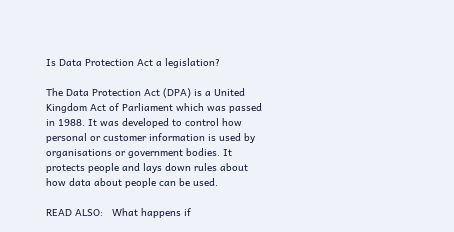Is Data Protection Act a legislation?

The Data Protection Act (DPA) is a United Kingdom Act of Parliament which was passed in 1988. It was developed to control how personal or customer information is used by organisations or government bodies. It protects people and lays down rules about how data about people can be used.

READ ALSO:   What happens if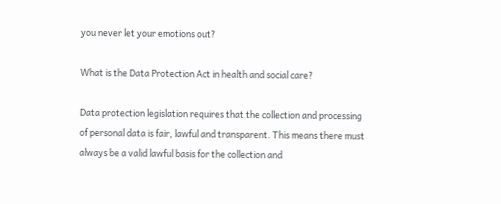you never let your emotions out?

What is the Data Protection Act in health and social care?

Data protection legislation requires that the collection and processing of personal data is fair, lawful and transparent. This means there must always be a valid lawful basis for the collection and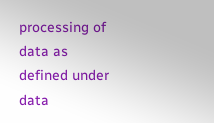processing of data as defined under data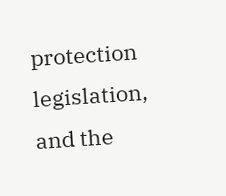protection legislation, and the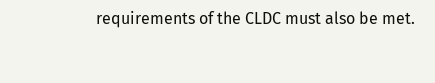requirements of the CLDC must also be met.